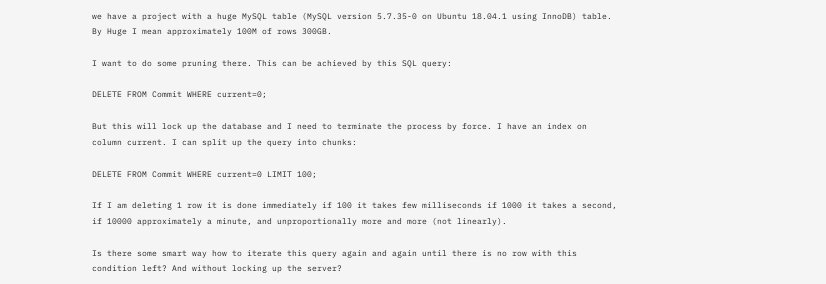we have a project with a huge MySQL table (MySQL version 5.7.35-0 on Ubuntu 18.04.1 using InnoDB) table. By Huge I mean approximately 100M of rows 300GB.

I want to do some pruning there. This can be achieved by this SQL query:

DELETE FROM Commit WHERE current=0;

But this will lock up the database and I need to terminate the process by force. I have an index on column current. I can split up the query into chunks:

DELETE FROM Commit WHERE current=0 LIMIT 100;

If I am deleting 1 row it is done immediately if 100 it takes few milliseconds if 1000 it takes a second, if 10000 approximately a minute, and unproportionally more and more (not linearly).

Is there some smart way how to iterate this query again and again until there is no row with this condition left? And without locking up the server?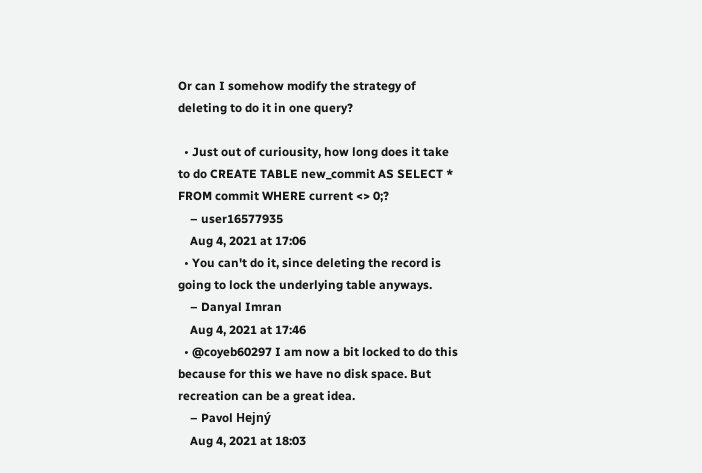Or can I somehow modify the strategy of deleting to do it in one query?

  • Just out of curiousity, how long does it take to do CREATE TABLE new_commit AS SELECT * FROM commit WHERE current <> 0;?
    – user16577935
    Aug 4, 2021 at 17:06
  • You can't do it, since deleting the record is going to lock the underlying table anyways.
    – Danyal Imran
    Aug 4, 2021 at 17:46
  • @coyeb60297 I am now a bit locked to do this because for this we have no disk space. But recreation can be a great idea.
    – Pavol Hejný
    Aug 4, 2021 at 18:03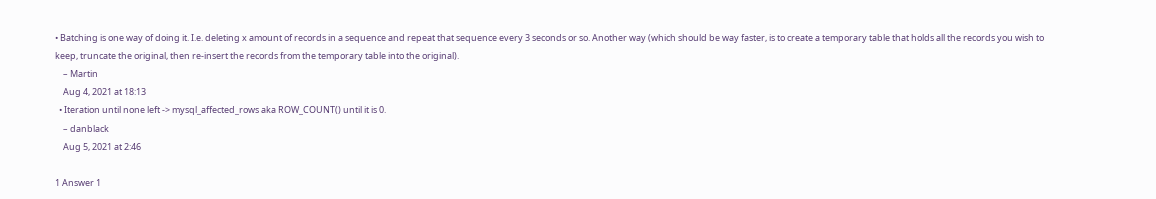• Batching is one way of doing it. I.e. deleting x amount of records in a sequence and repeat that sequence every 3 seconds or so. Another way (which should be way faster, is to create a temporary table that holds all the records you wish to keep, truncate the original, then re-insert the records from the temporary table into the original).
    – Martin
    Aug 4, 2021 at 18:13
  • Iteration until none left -> mysql_affected_rows aka ROW_COUNT() until it is 0.
    – danblack
    Aug 5, 2021 at 2:46

1 Answer 1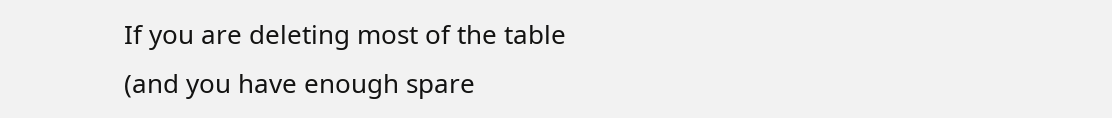If you are deleting most of the table (and you have enough spare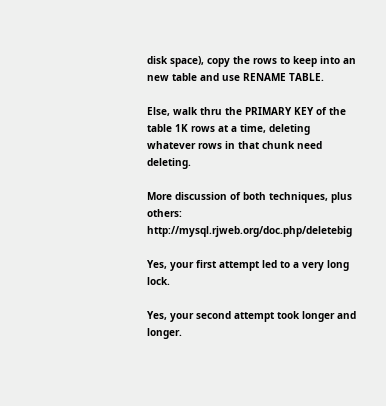disk space), copy the rows to keep into an new table and use RENAME TABLE.

Else, walk thru the PRIMARY KEY of the table 1K rows at a time, deleting whatever rows in that chunk need deleting.

More discussion of both techniques, plus others: http://mysql.rjweb.org/doc.php/deletebig

Yes, your first attempt led to a very long lock.

Yes, your second attempt took longer and longer.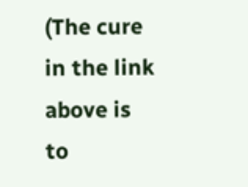(The cure in the link above is to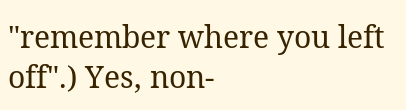"remember where you left off".) Yes, non-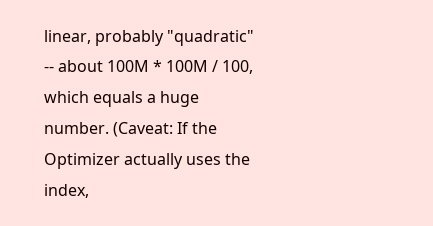linear, probably "quadratic" -- about 100M * 100M / 100, which equals a huge number. (Caveat: If the Optimizer actually uses the index,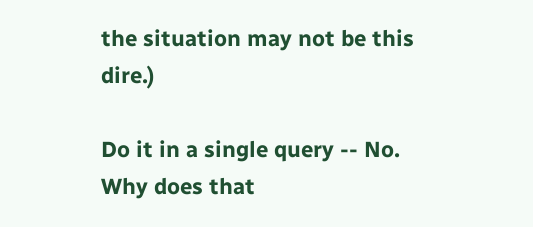the situation may not be this dire.)

Do it in a single query -- No. Why does that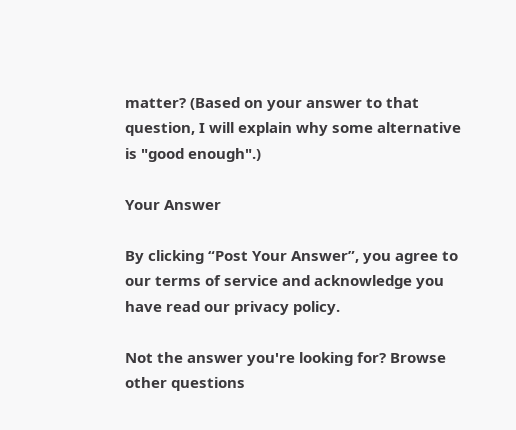matter? (Based on your answer to that question, I will explain why some alternative is "good enough".)

Your Answer

By clicking “Post Your Answer”, you agree to our terms of service and acknowledge you have read our privacy policy.

Not the answer you're looking for? Browse other questions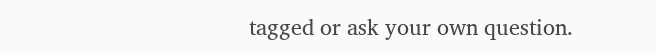tagged or ask your own question.